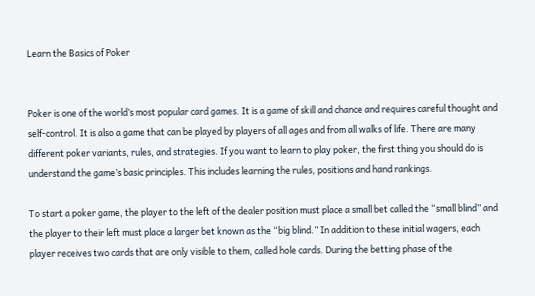Learn the Basics of Poker


Poker is one of the world’s most popular card games. It is a game of skill and chance and requires careful thought and self-control. It is also a game that can be played by players of all ages and from all walks of life. There are many different poker variants, rules, and strategies. If you want to learn to play poker, the first thing you should do is understand the game’s basic principles. This includes learning the rules, positions and hand rankings.

To start a poker game, the player to the left of the dealer position must place a small bet called the “small blind” and the player to their left must place a larger bet known as the “big blind.” In addition to these initial wagers, each player receives two cards that are only visible to them, called hole cards. During the betting phase of the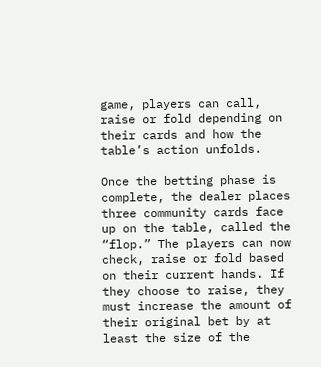game, players can call, raise or fold depending on their cards and how the table’s action unfolds.

Once the betting phase is complete, the dealer places three community cards face up on the table, called the “flop.” The players can now check, raise or fold based on their current hands. If they choose to raise, they must increase the amount of their original bet by at least the size of the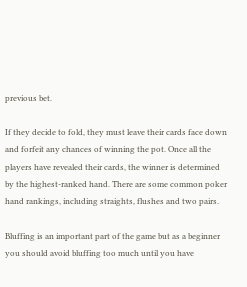previous bet.

If they decide to fold, they must leave their cards face down and forfeit any chances of winning the pot. Once all the players have revealed their cards, the winner is determined by the highest-ranked hand. There are some common poker hand rankings, including straights, flushes and two pairs.

Bluffing is an important part of the game but as a beginner you should avoid bluffing too much until you have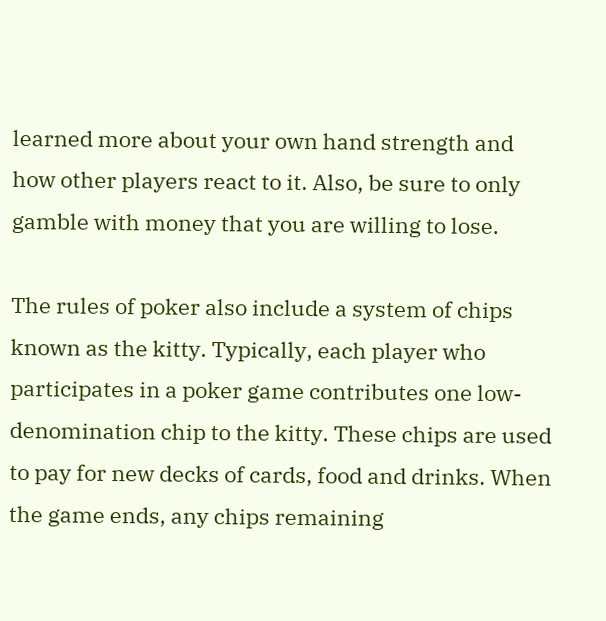learned more about your own hand strength and how other players react to it. Also, be sure to only gamble with money that you are willing to lose.

The rules of poker also include a system of chips known as the kitty. Typically, each player who participates in a poker game contributes one low-denomination chip to the kitty. These chips are used to pay for new decks of cards, food and drinks. When the game ends, any chips remaining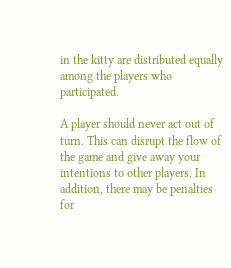in the kitty are distributed equally among the players who participated.

A player should never act out of turn. This can disrupt the flow of the game and give away your intentions to other players. In addition, there may be penalties for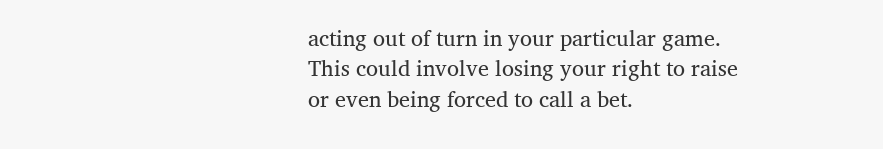acting out of turn in your particular game. This could involve losing your right to raise or even being forced to call a bet.